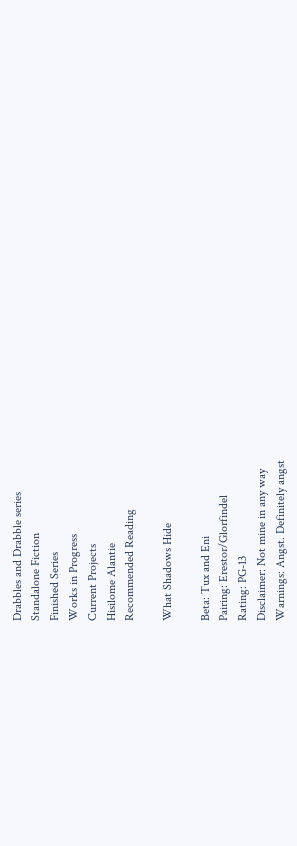Drabbles and Drabble series
Standalone Fiction
Finished Series
Works in Progress
Current Projects
Hisilome Alantie
Recommended Reading

What Shadows Hide

Beta: Tux and Eni
Pairing: Erestor/Glorfindel
Rating: PG-13
Disclaimer: Not mine in any way
Warnings: Angst. Definitely angst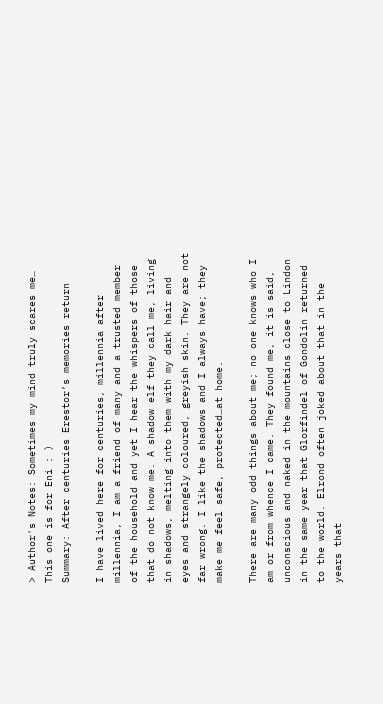> Author's Notes: Sometimes my mind truly scares me… This one is for Eni : )
Summary: After centuries Erestor’s memories return

I have lived here for centuries, millennia after millennia, I am a friend of many and a trusted member of the household and yet I hear the whispers of those that do not know me. A shadow elf they call me, living in shadows, melting into them with my dark hair and eyes and strangely coloured, greyish skin. They are not far wrong. I like the shadows and I always have; they make me feel safe, protected…at home.

There are many odd things about me; no one knows who I am or from whence I came. They found me, it is said, unconscious and naked in the mountains close to Lindon in the same year that Glorfindel of Gondolin returned to the world. Elrond often joked about that in the years that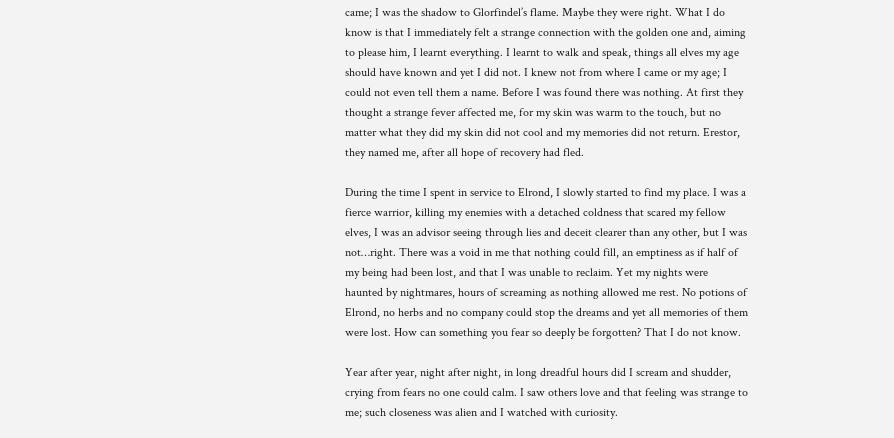came; I was the shadow to Glorfindel’s flame. Maybe they were right. What I do know is that I immediately felt a strange connection with the golden one and, aiming to please him, I learnt everything. I learnt to walk and speak, things all elves my age should have known and yet I did not. I knew not from where I came or my age; I could not even tell them a name. Before I was found there was nothing. At first they thought a strange fever affected me, for my skin was warm to the touch, but no matter what they did my skin did not cool and my memories did not return. Erestor, they named me, after all hope of recovery had fled.

During the time I spent in service to Elrond, I slowly started to find my place. I was a fierce warrior, killing my enemies with a detached coldness that scared my fellow elves, I was an advisor seeing through lies and deceit clearer than any other, but I was not…right. There was a void in me that nothing could fill, an emptiness as if half of my being had been lost, and that I was unable to reclaim. Yet my nights were haunted by nightmares, hours of screaming as nothing allowed me rest. No potions of Elrond, no herbs and no company could stop the dreams and yet all memories of them were lost. How can something you fear so deeply be forgotten? That I do not know.

Year after year, night after night, in long dreadful hours did I scream and shudder, crying from fears no one could calm. I saw others love and that feeling was strange to me; such closeness was alien and I watched with curiosity.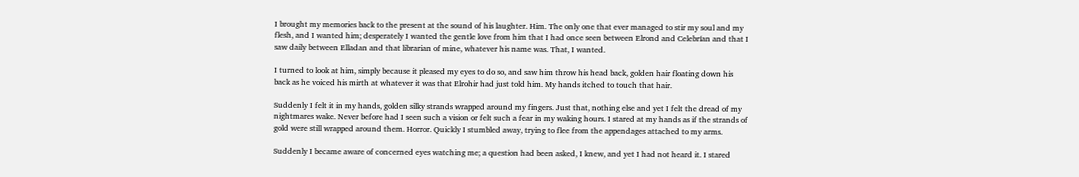I brought my memories back to the present at the sound of his laughter. Him. The only one that ever managed to stir my soul and my flesh, and I wanted him; desperately I wanted the gentle love from him that I had once seen between Elrond and Celebrían and that I saw daily between Elladan and that librarian of mine, whatever his name was. That, I wanted.

I turned to look at him, simply because it pleased my eyes to do so, and saw him throw his head back, golden hair floating down his back as he voiced his mirth at whatever it was that Elrohir had just told him. My hands itched to touch that hair.

Suddenly I felt it in my hands, golden silky strands wrapped around my fingers. Just that, nothing else and yet I felt the dread of my nightmares wake. Never before had I seen such a vision or felt such a fear in my waking hours. I stared at my hands as if the strands of gold were still wrapped around them. Horror. Quickly I stumbled away, trying to flee from the appendages attached to my arms.

Suddenly I became aware of concerned eyes watching me; a question had been asked, I knew, and yet I had not heard it. I stared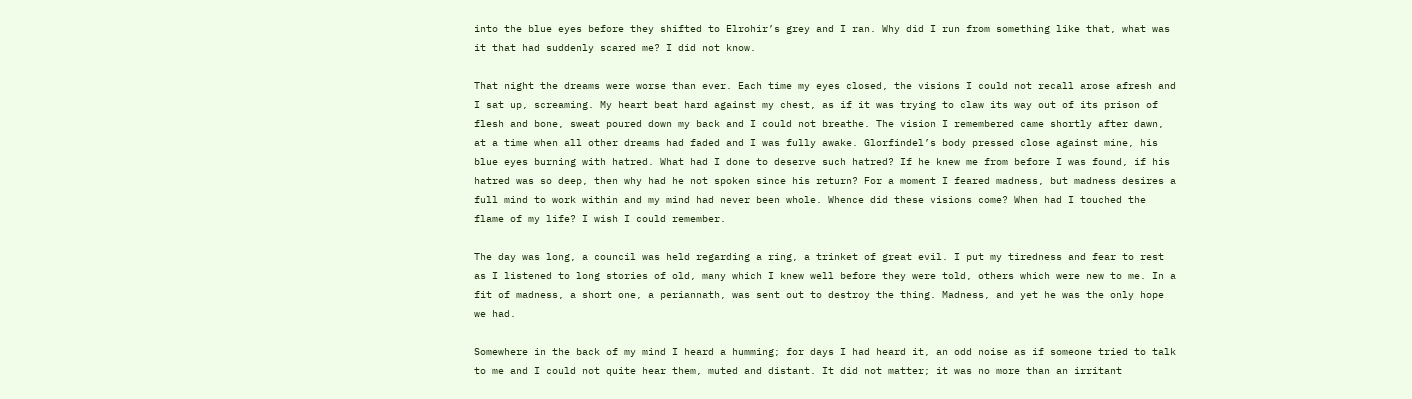into the blue eyes before they shifted to Elrohir’s grey and I ran. Why did I run from something like that, what was it that had suddenly scared me? I did not know.

That night the dreams were worse than ever. Each time my eyes closed, the visions I could not recall arose afresh and I sat up, screaming. My heart beat hard against my chest, as if it was trying to claw its way out of its prison of flesh and bone, sweat poured down my back and I could not breathe. The vision I remembered came shortly after dawn, at a time when all other dreams had faded and I was fully awake. Glorfindel’s body pressed close against mine, his blue eyes burning with hatred. What had I done to deserve such hatred? If he knew me from before I was found, if his hatred was so deep, then why had he not spoken since his return? For a moment I feared madness, but madness desires a full mind to work within and my mind had never been whole. Whence did these visions come? When had I touched the flame of my life? I wish I could remember.

The day was long, a council was held regarding a ring, a trinket of great evil. I put my tiredness and fear to rest as I listened to long stories of old, many which I knew well before they were told, others which were new to me. In a fit of madness, a short one, a periannath, was sent out to destroy the thing. Madness, and yet he was the only hope we had.

Somewhere in the back of my mind I heard a humming; for days I had heard it, an odd noise as if someone tried to talk to me and I could not quite hear them, muted and distant. It did not matter; it was no more than an irritant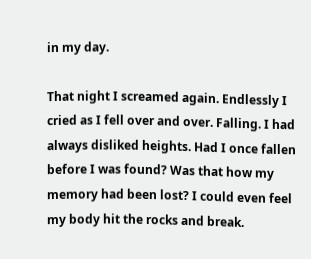in my day.

That night I screamed again. Endlessly I cried as I fell over and over. Falling. I had always disliked heights. Had I once fallen before I was found? Was that how my memory had been lost? I could even feel my body hit the rocks and break.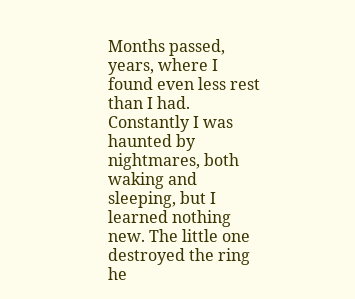Months passed, years, where I found even less rest than I had. Constantly I was haunted by nightmares, both waking and sleeping, but I learned nothing new. The little one destroyed the ring he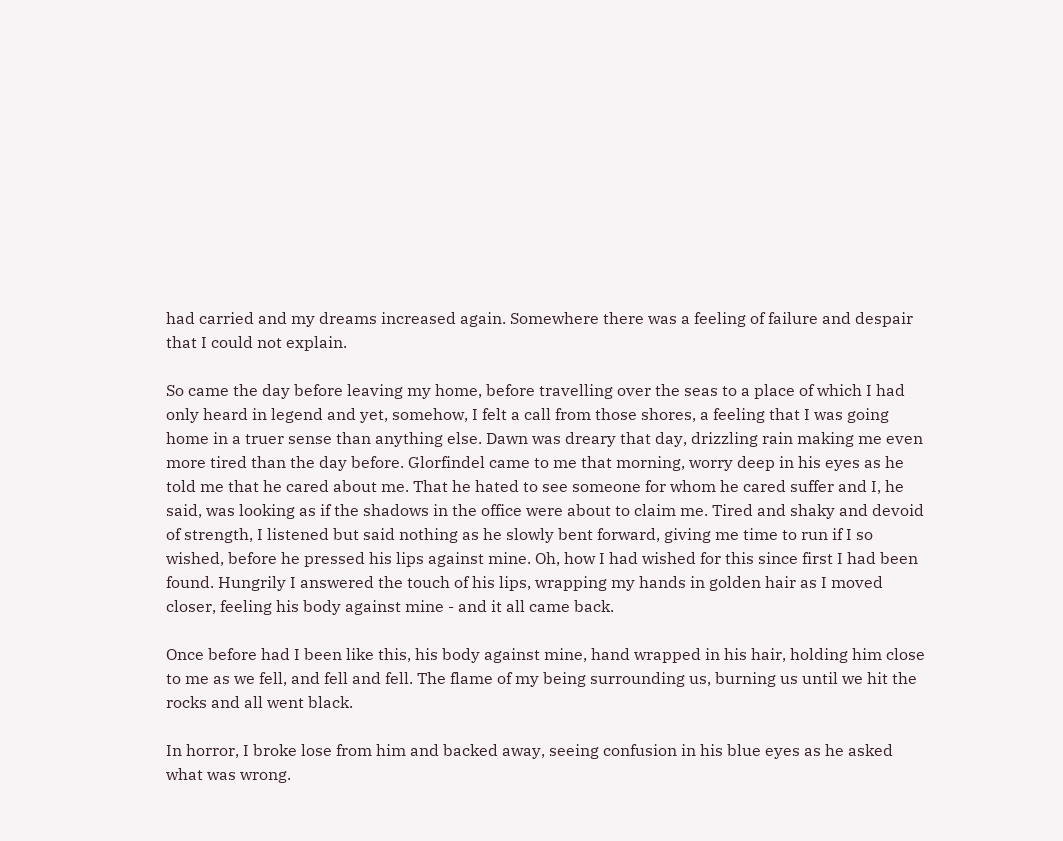had carried and my dreams increased again. Somewhere there was a feeling of failure and despair that I could not explain.

So came the day before leaving my home, before travelling over the seas to a place of which I had only heard in legend and yet, somehow, I felt a call from those shores, a feeling that I was going home in a truer sense than anything else. Dawn was dreary that day, drizzling rain making me even more tired than the day before. Glorfindel came to me that morning, worry deep in his eyes as he told me that he cared about me. That he hated to see someone for whom he cared suffer and I, he said, was looking as if the shadows in the office were about to claim me. Tired and shaky and devoid of strength, I listened but said nothing as he slowly bent forward, giving me time to run if I so wished, before he pressed his lips against mine. Oh, how I had wished for this since first I had been found. Hungrily I answered the touch of his lips, wrapping my hands in golden hair as I moved closer, feeling his body against mine - and it all came back.

Once before had I been like this, his body against mine, hand wrapped in his hair, holding him close to me as we fell, and fell and fell. The flame of my being surrounding us, burning us until we hit the rocks and all went black.

In horror, I broke lose from him and backed away, seeing confusion in his blue eyes as he asked what was wrong.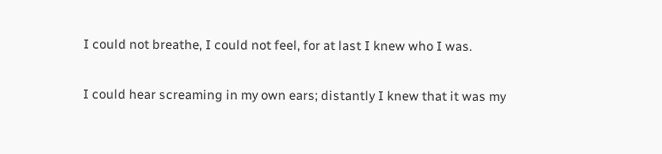I could not breathe, I could not feel, for at last I knew who I was.

I could hear screaming in my own ears; distantly I knew that it was my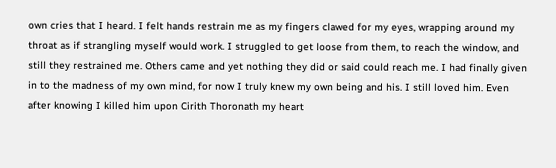own cries that I heard. I felt hands restrain me as my fingers clawed for my eyes, wrapping around my throat as if strangling myself would work. I struggled to get loose from them, to reach the window, and still they restrained me. Others came and yet nothing they did or said could reach me. I had finally given in to the madness of my own mind, for now I truly knew my own being and his. I still loved him. Even after knowing I killed him upon Cirith Thoronath my heart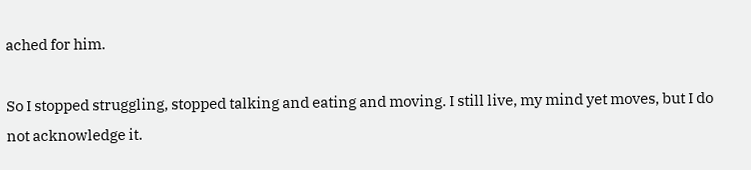ached for him.

So I stopped struggling, stopped talking and eating and moving. I still live, my mind yet moves, but I do not acknowledge it.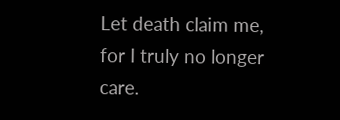Let death claim me, for I truly no longer care.